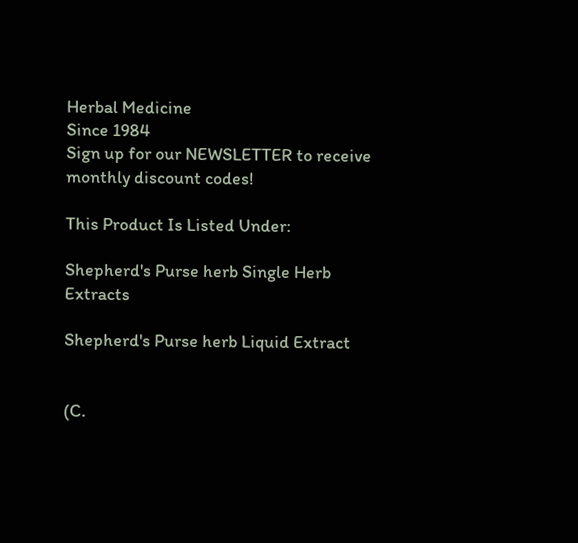Herbal Medicine
Since 1984
Sign up for our NEWSLETTER to receive monthly discount codes!

This Product Is Listed Under:

Shepherd's Purse herb Single Herb Extracts

Shepherd's Purse herb Liquid Extract


(C.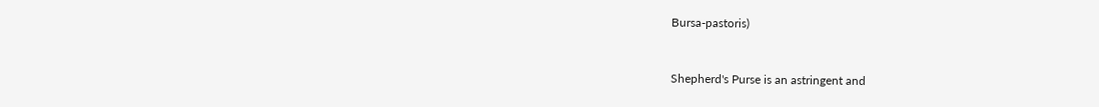Bursa-pastoris)


Shepherd's Purse is an astringent and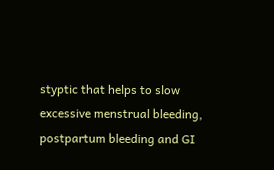styptic that helps to slow excessive menstrual bleeding, postpartum bleeding and GI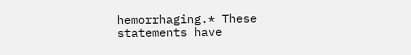hemorrhaging.* These statements have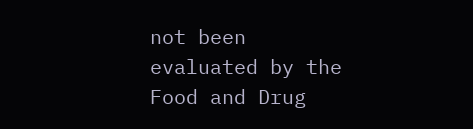not been evaluated by the Food and Drug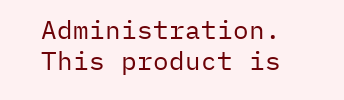Administration. This product is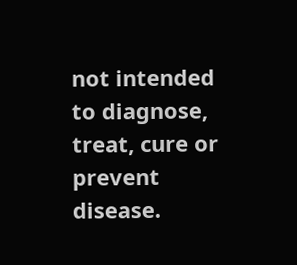not intended to diagnose, treat, cure or prevent disease.